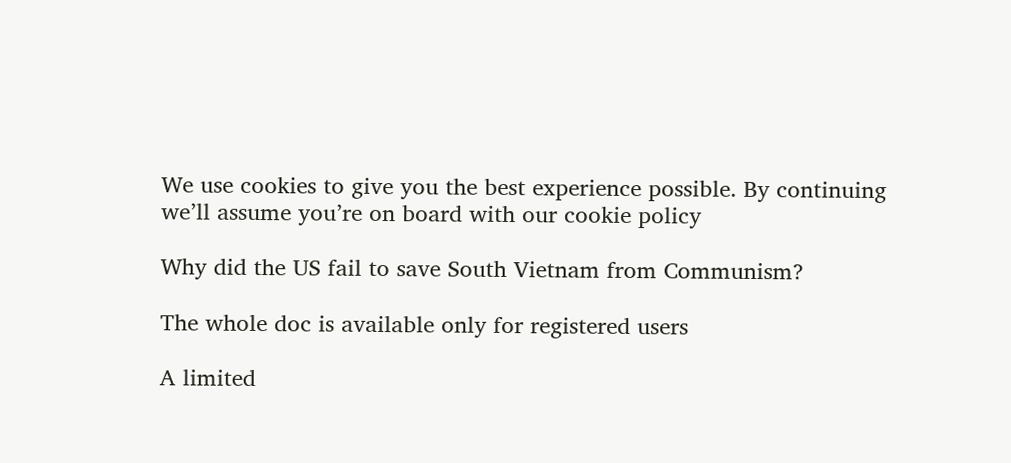We use cookies to give you the best experience possible. By continuing we’ll assume you’re on board with our cookie policy

Why did the US fail to save South Vietnam from Communism?

The whole doc is available only for registered users

A limited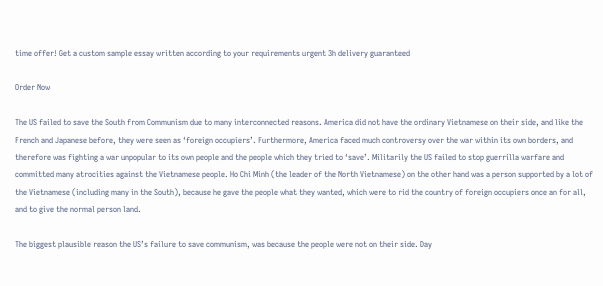time offer! Get a custom sample essay written according to your requirements urgent 3h delivery guaranteed

Order Now

The US failed to save the South from Communism due to many interconnected reasons. America did not have the ordinary Vietnamese on their side, and like the French and Japanese before, they were seen as ‘foreign occupiers’. Furthermore, America faced much controversy over the war within its own borders, and therefore was fighting a war unpopular to its own people and the people which they tried to ‘save’. Militarily the US failed to stop guerrilla warfare and committed many atrocities against the Vietnamese people. Ho Chi Minh (the leader of the North Vietnamese) on the other hand was a person supported by a lot of the Vietnamese (including many in the South), because he gave the people what they wanted, which were to rid the country of foreign occupiers once an for all, and to give the normal person land.

The biggest plausible reason the US’s failure to save communism, was because the people were not on their side. Day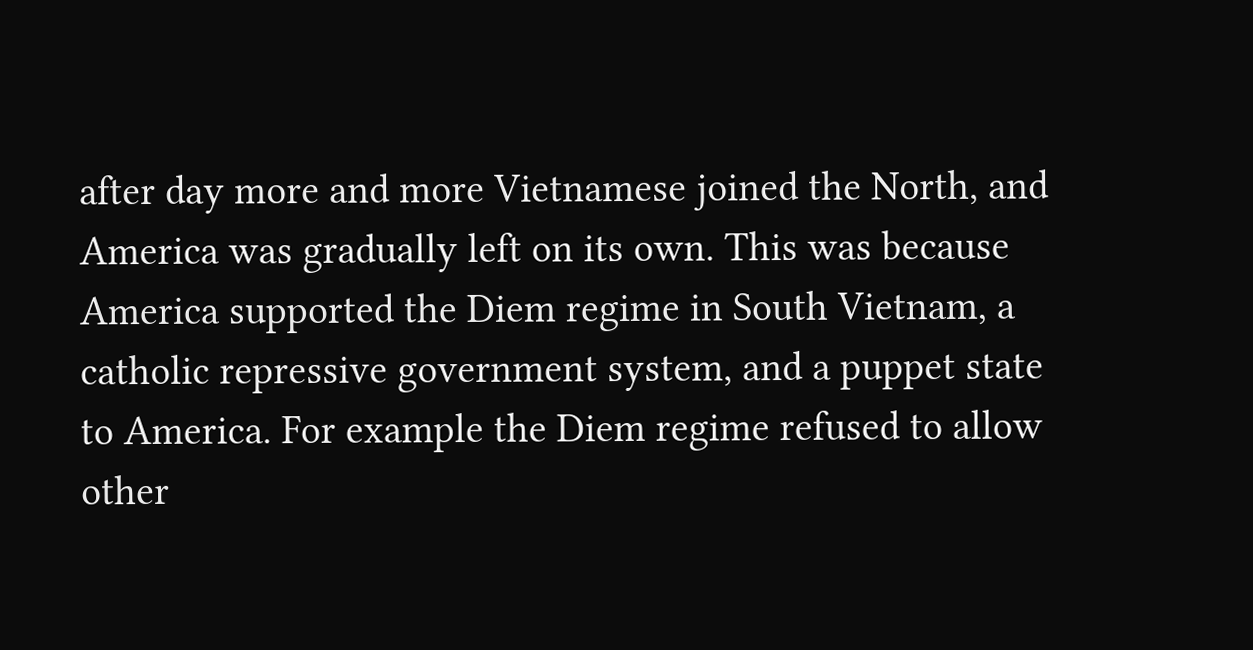after day more and more Vietnamese joined the North, and America was gradually left on its own. This was because America supported the Diem regime in South Vietnam, a catholic repressive government system, and a puppet state to America. For example the Diem regime refused to allow other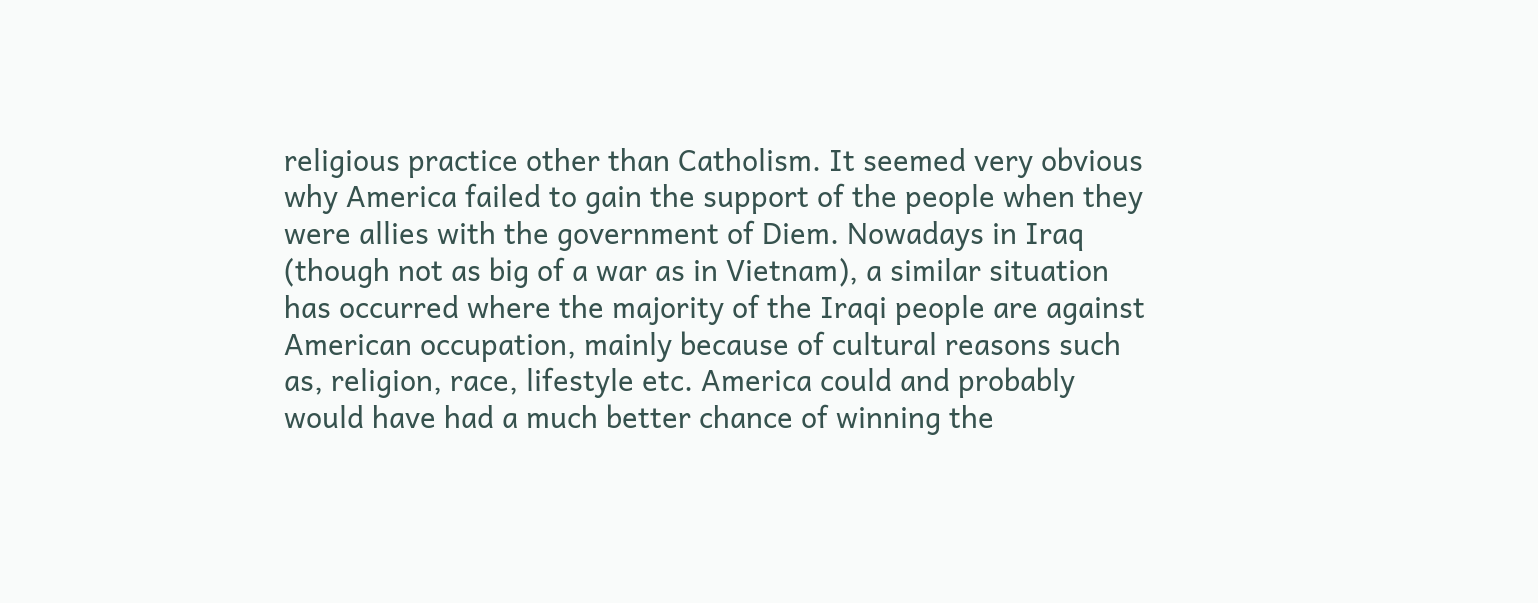religious practice other than Catholism. It seemed very obvious why America failed to gain the support of the people when they were allies with the government of Diem. Nowadays in Iraq (though not as big of a war as in Vietnam), a similar situation has occurred where the majority of the Iraqi people are against American occupation, mainly because of cultural reasons such as, religion, race, lifestyle etc. America could and probably would have had a much better chance of winning the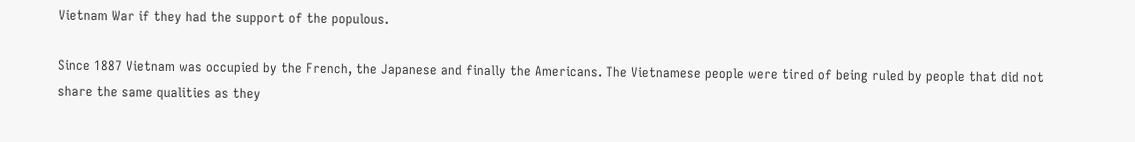Vietnam War if they had the support of the populous.

Since 1887 Vietnam was occupied by the French, the Japanese and finally the Americans. The Vietnamese people were tired of being ruled by people that did not share the same qualities as they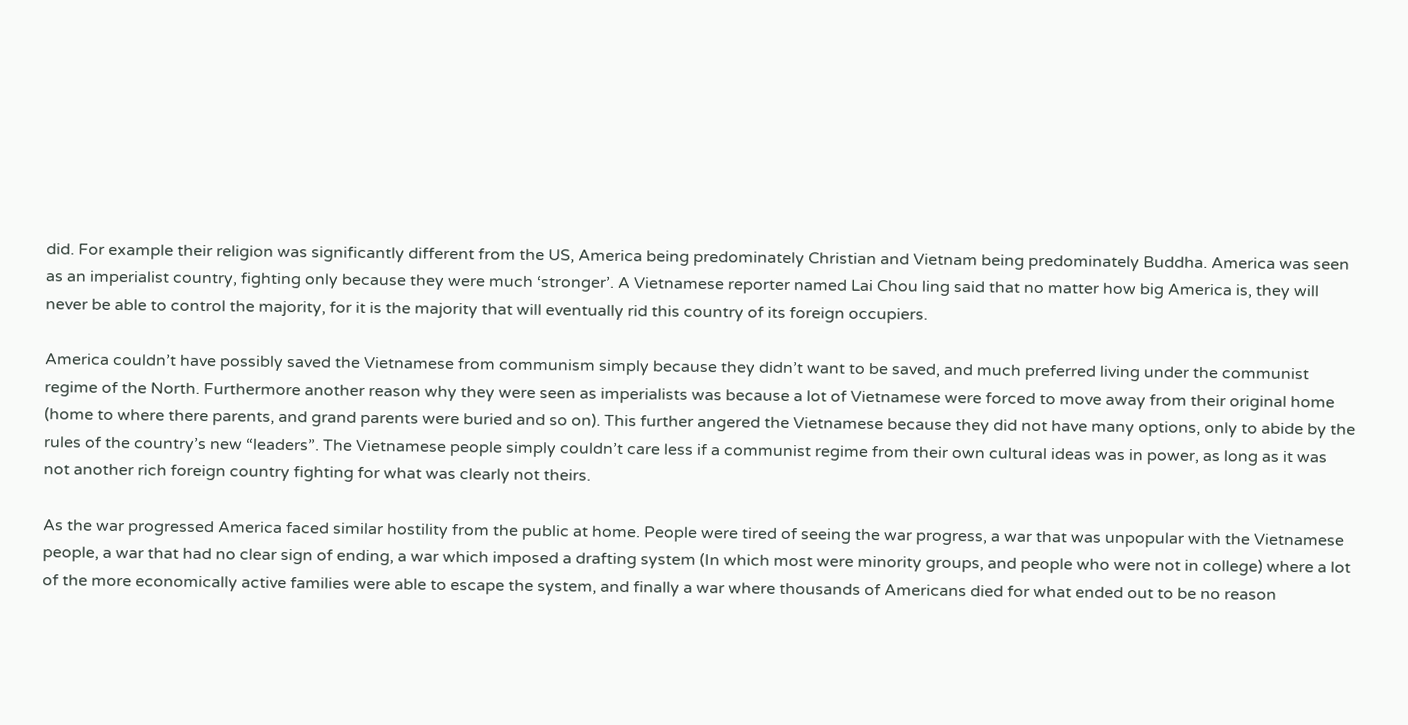did. For example their religion was significantly different from the US, America being predominately Christian and Vietnam being predominately Buddha. America was seen as an imperialist country, fighting only because they were much ‘stronger’. A Vietnamese reporter named Lai Chou ling said that no matter how big America is, they will never be able to control the majority, for it is the majority that will eventually rid this country of its foreign occupiers.

America couldn’t have possibly saved the Vietnamese from communism simply because they didn’t want to be saved, and much preferred living under the communist regime of the North. Furthermore another reason why they were seen as imperialists was because a lot of Vietnamese were forced to move away from their original home (home to where there parents, and grand parents were buried and so on). This further angered the Vietnamese because they did not have many options, only to abide by the rules of the country’s new “leaders”. The Vietnamese people simply couldn’t care less if a communist regime from their own cultural ideas was in power, as long as it was not another rich foreign country fighting for what was clearly not theirs.

As the war progressed America faced similar hostility from the public at home. People were tired of seeing the war progress, a war that was unpopular with the Vietnamese people, a war that had no clear sign of ending, a war which imposed a drafting system (In which most were minority groups, and people who were not in college) where a lot of the more economically active families were able to escape the system, and finally a war where thousands of Americans died for what ended out to be no reason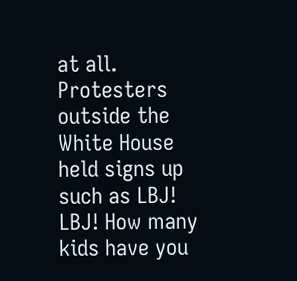at all. Protesters outside the White House held signs up such as LBJ! LBJ! How many kids have you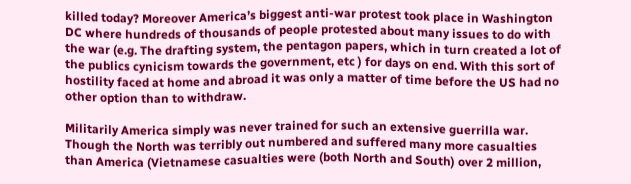killed today? Moreover America’s biggest anti-war protest took place in Washington DC where hundreds of thousands of people protested about many issues to do with the war (e.g. The drafting system, the pentagon papers, which in turn created a lot of the publics cynicism towards the government, etc ) for days on end. With this sort of hostility faced at home and abroad it was only a matter of time before the US had no other option than to withdraw.

Militarily America simply was never trained for such an extensive guerrilla war. Though the North was terribly out numbered and suffered many more casualties than America (Vietnamese casualties were (both North and South) over 2 million,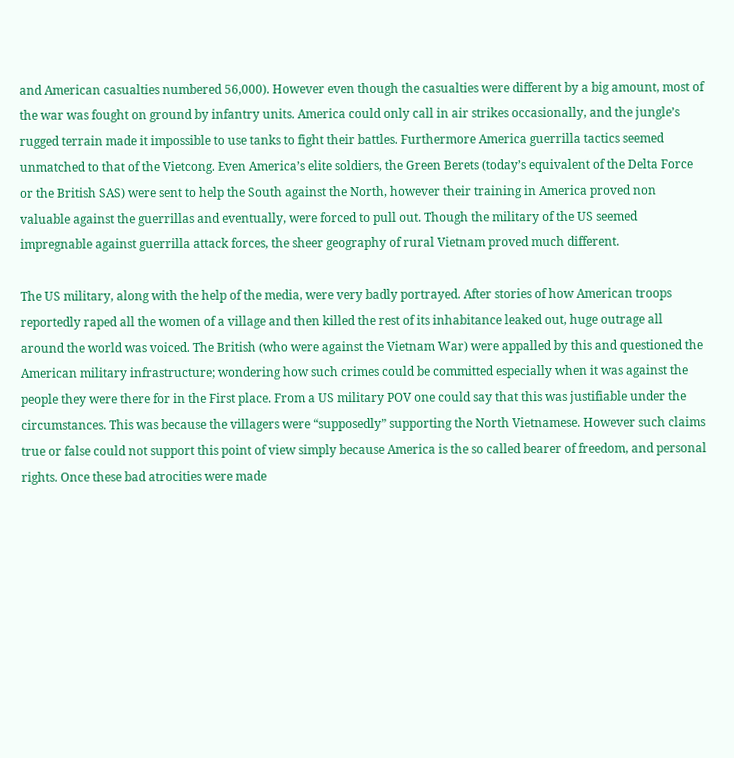and American casualties numbered 56,000). However even though the casualties were different by a big amount, most of the war was fought on ground by infantry units. America could only call in air strikes occasionally, and the jungle’s rugged terrain made it impossible to use tanks to fight their battles. Furthermore America guerrilla tactics seemed unmatched to that of the Vietcong. Even America’s elite soldiers, the Green Berets (today’s equivalent of the Delta Force or the British SAS) were sent to help the South against the North, however their training in America proved non valuable against the guerrillas and eventually, were forced to pull out. Though the military of the US seemed impregnable against guerrilla attack forces, the sheer geography of rural Vietnam proved much different.

The US military, along with the help of the media, were very badly portrayed. After stories of how American troops reportedly raped all the women of a village and then killed the rest of its inhabitance leaked out, huge outrage all around the world was voiced. The British (who were against the Vietnam War) were appalled by this and questioned the American military infrastructure; wondering how such crimes could be committed especially when it was against the people they were there for in the First place. From a US military POV one could say that this was justifiable under the circumstances. This was because the villagers were “supposedly” supporting the North Vietnamese. However such claims true or false could not support this point of view simply because America is the so called bearer of freedom, and personal rights. Once these bad atrocities were made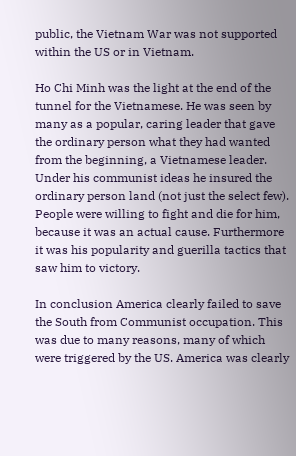public, the Vietnam War was not supported within the US or in Vietnam.

Ho Chi Minh was the light at the end of the tunnel for the Vietnamese. He was seen by many as a popular, caring leader that gave the ordinary person what they had wanted from the beginning, a Vietnamese leader. Under his communist ideas he insured the ordinary person land (not just the select few). People were willing to fight and die for him, because it was an actual cause. Furthermore it was his popularity and guerilla tactics that saw him to victory.

In conclusion America clearly failed to save the South from Communist occupation. This was due to many reasons, many of which were triggered by the US. America was clearly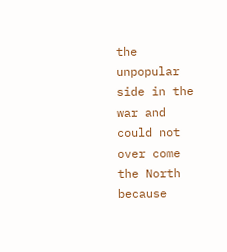the unpopular side in the war and could not over come the North because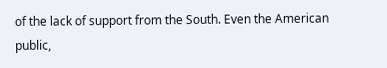of the lack of support from the South. Even the American public,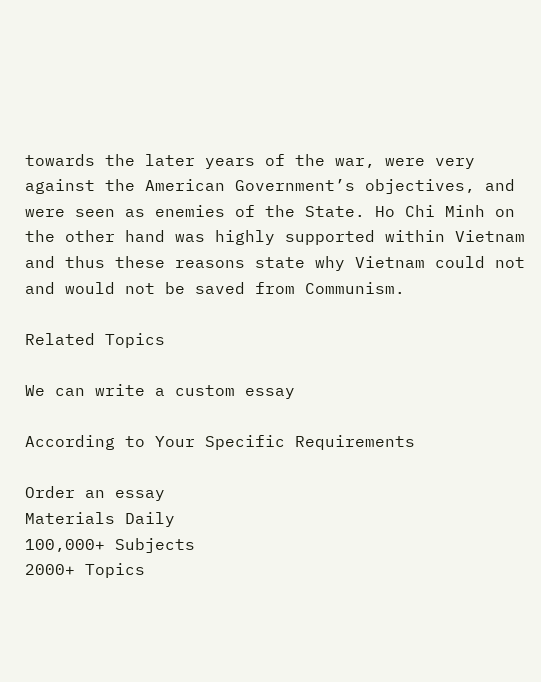towards the later years of the war, were very against the American Government’s objectives, and were seen as enemies of the State. Ho Chi Minh on the other hand was highly supported within Vietnam and thus these reasons state why Vietnam could not and would not be saved from Communism.

Related Topics

We can write a custom essay

According to Your Specific Requirements

Order an essay
Materials Daily
100,000+ Subjects
2000+ Topics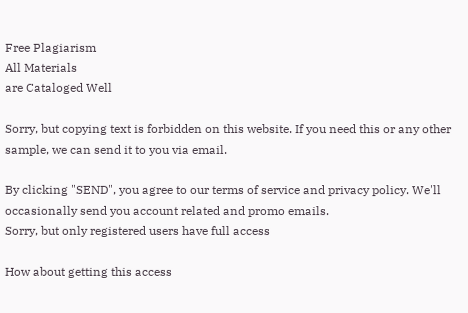Free Plagiarism
All Materials
are Cataloged Well

Sorry, but copying text is forbidden on this website. If you need this or any other sample, we can send it to you via email.

By clicking "SEND", you agree to our terms of service and privacy policy. We'll occasionally send you account related and promo emails.
Sorry, but only registered users have full access

How about getting this access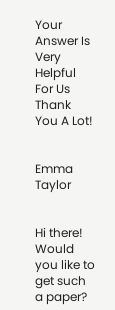Your Answer Is Very Helpful For Us
Thank You A Lot!


Emma Taylor


Hi there!
Would you like to get such a paper?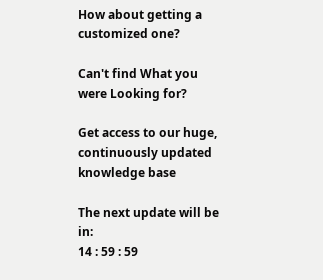How about getting a customized one?

Can't find What you were Looking for?

Get access to our huge, continuously updated knowledge base

The next update will be in:
14 : 59 : 59